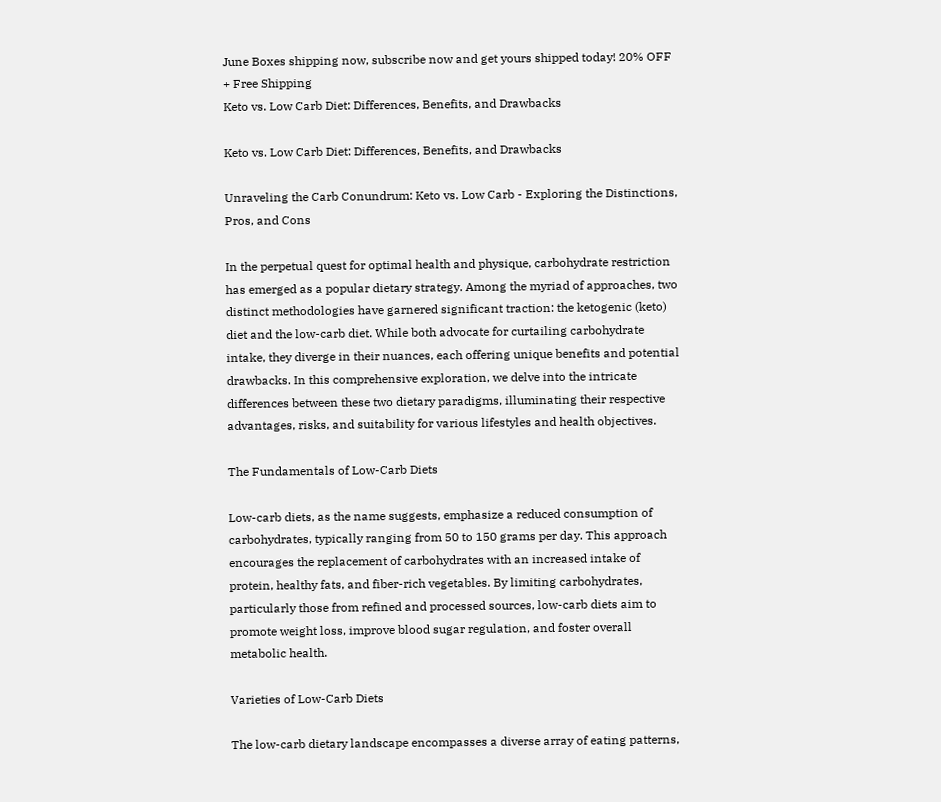June Boxes shipping now, subscribe now and get yours shipped today! 20% OFF + Free Shipping
Keto vs. Low Carb Diet: Differences, Benefits, and Drawbacks

Keto vs. Low Carb Diet: Differences, Benefits, and Drawbacks

Unraveling the Carb Conundrum: Keto vs. Low Carb - Exploring the Distinctions, Pros, and Cons

In the perpetual quest for optimal health and physique, carbohydrate restriction has emerged as a popular dietary strategy. Among the myriad of approaches, two distinct methodologies have garnered significant traction: the ketogenic (keto) diet and the low-carb diet. While both advocate for curtailing carbohydrate intake, they diverge in their nuances, each offering unique benefits and potential drawbacks. In this comprehensive exploration, we delve into the intricate differences between these two dietary paradigms, illuminating their respective advantages, risks, and suitability for various lifestyles and health objectives.

The Fundamentals of Low-Carb Diets

Low-carb diets, as the name suggests, emphasize a reduced consumption of carbohydrates, typically ranging from 50 to 150 grams per day. This approach encourages the replacement of carbohydrates with an increased intake of protein, healthy fats, and fiber-rich vegetables. By limiting carbohydrates, particularly those from refined and processed sources, low-carb diets aim to promote weight loss, improve blood sugar regulation, and foster overall metabolic health.

Varieties of Low-Carb Diets

The low-carb dietary landscape encompasses a diverse array of eating patterns,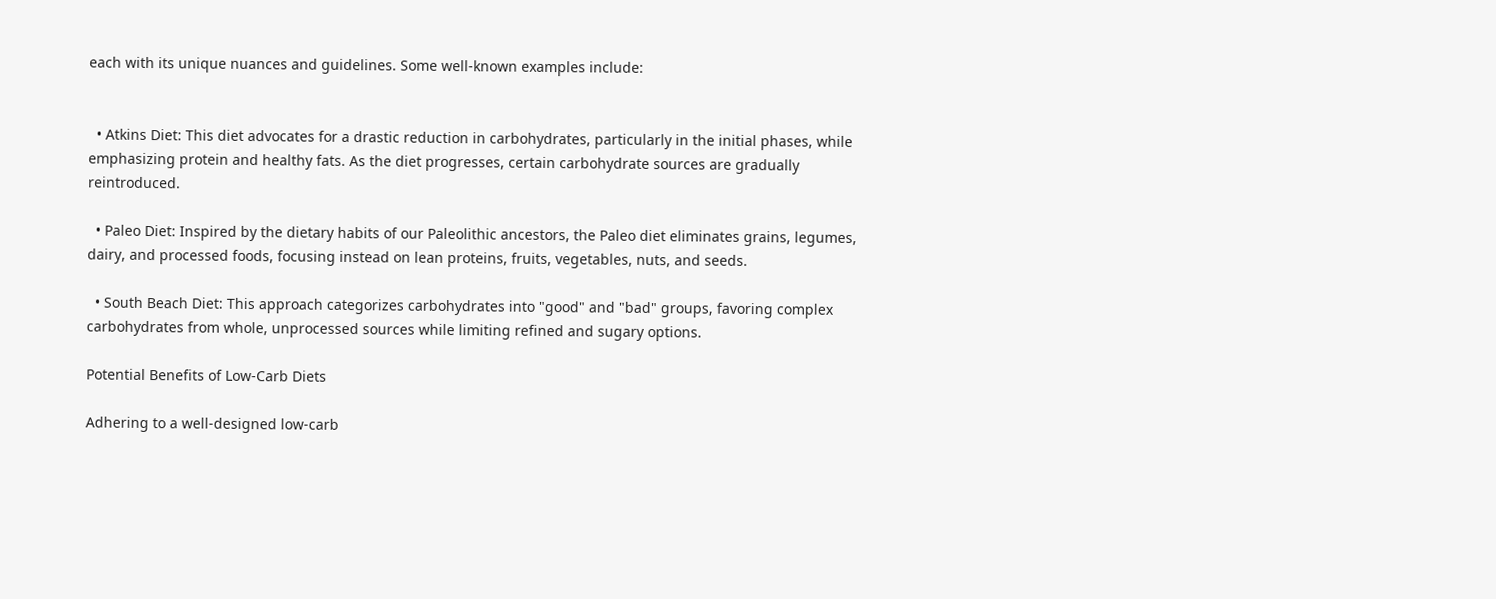each with its unique nuances and guidelines. Some well-known examples include:


  • Atkins Diet: This diet advocates for a drastic reduction in carbohydrates, particularly in the initial phases, while emphasizing protein and healthy fats. As the diet progresses, certain carbohydrate sources are gradually reintroduced.

  • Paleo Diet: Inspired by the dietary habits of our Paleolithic ancestors, the Paleo diet eliminates grains, legumes, dairy, and processed foods, focusing instead on lean proteins, fruits, vegetables, nuts, and seeds.

  • South Beach Diet: This approach categorizes carbohydrates into "good" and "bad" groups, favoring complex carbohydrates from whole, unprocessed sources while limiting refined and sugary options.

Potential Benefits of Low-Carb Diets

Adhering to a well-designed low-carb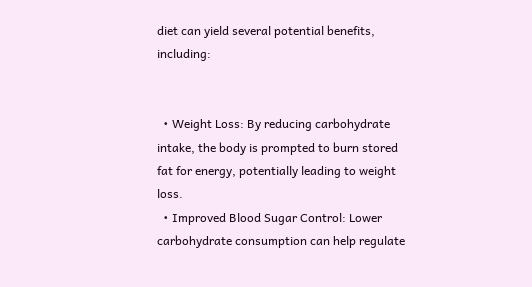diet can yield several potential benefits, including:


  • Weight Loss: By reducing carbohydrate intake, the body is prompted to burn stored fat for energy, potentially leading to weight loss.
  • Improved Blood Sugar Control: Lower carbohydrate consumption can help regulate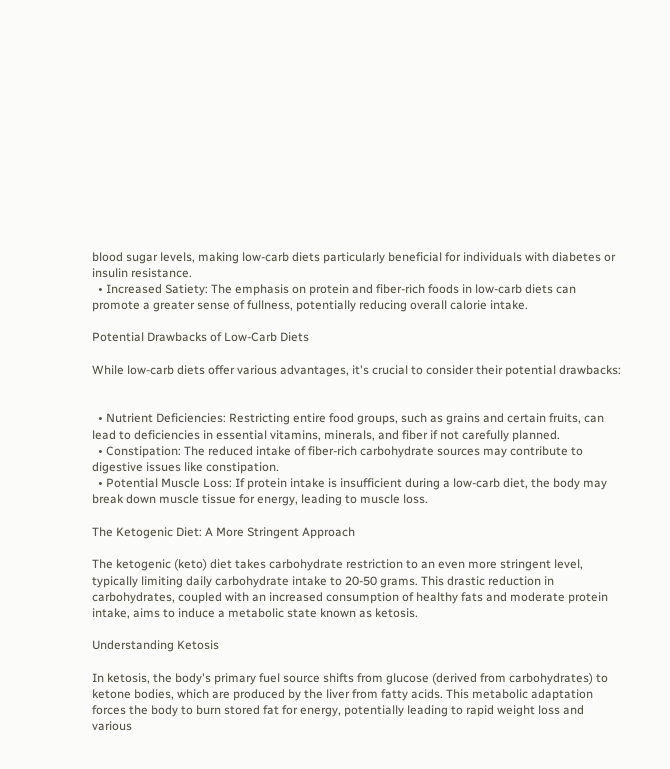blood sugar levels, making low-carb diets particularly beneficial for individuals with diabetes or insulin resistance.
  • Increased Satiety: The emphasis on protein and fiber-rich foods in low-carb diets can promote a greater sense of fullness, potentially reducing overall calorie intake.

Potential Drawbacks of Low-Carb Diets

While low-carb diets offer various advantages, it's crucial to consider their potential drawbacks:


  • Nutrient Deficiencies: Restricting entire food groups, such as grains and certain fruits, can lead to deficiencies in essential vitamins, minerals, and fiber if not carefully planned.
  • Constipation: The reduced intake of fiber-rich carbohydrate sources may contribute to digestive issues like constipation.
  • Potential Muscle Loss: If protein intake is insufficient during a low-carb diet, the body may break down muscle tissue for energy, leading to muscle loss.

The Ketogenic Diet: A More Stringent Approach

The ketogenic (keto) diet takes carbohydrate restriction to an even more stringent level, typically limiting daily carbohydrate intake to 20-50 grams. This drastic reduction in carbohydrates, coupled with an increased consumption of healthy fats and moderate protein intake, aims to induce a metabolic state known as ketosis.

Understanding Ketosis

In ketosis, the body's primary fuel source shifts from glucose (derived from carbohydrates) to ketone bodies, which are produced by the liver from fatty acids. This metabolic adaptation forces the body to burn stored fat for energy, potentially leading to rapid weight loss and various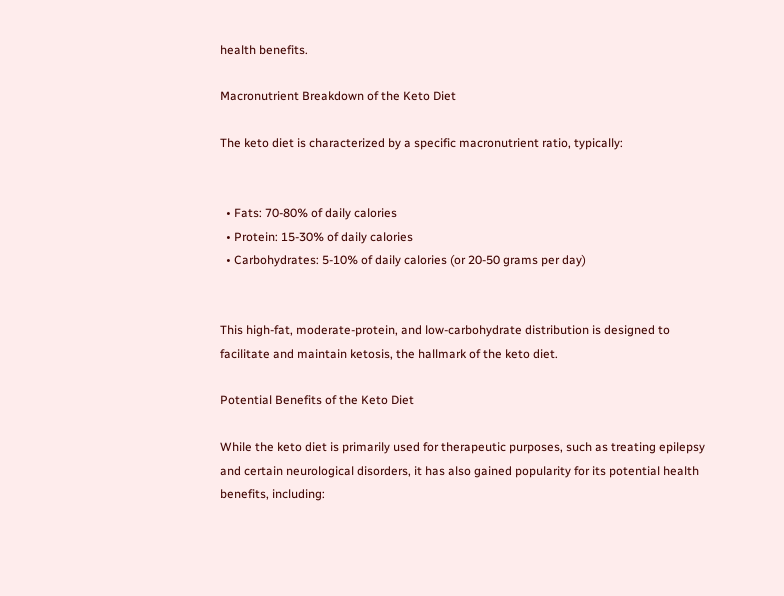health benefits.

Macronutrient Breakdown of the Keto Diet

The keto diet is characterized by a specific macronutrient ratio, typically:


  • Fats: 70-80% of daily calories
  • Protein: 15-30% of daily calories
  • Carbohydrates: 5-10% of daily calories (or 20-50 grams per day)


This high-fat, moderate-protein, and low-carbohydrate distribution is designed to facilitate and maintain ketosis, the hallmark of the keto diet.

Potential Benefits of the Keto Diet

While the keto diet is primarily used for therapeutic purposes, such as treating epilepsy and certain neurological disorders, it has also gained popularity for its potential health benefits, including: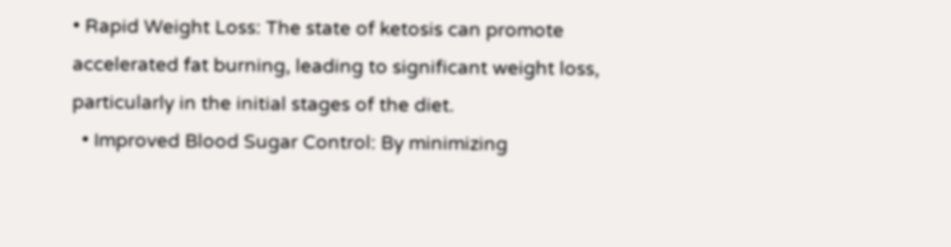• Rapid Weight Loss: The state of ketosis can promote accelerated fat burning, leading to significant weight loss, particularly in the initial stages of the diet.
  • Improved Blood Sugar Control: By minimizing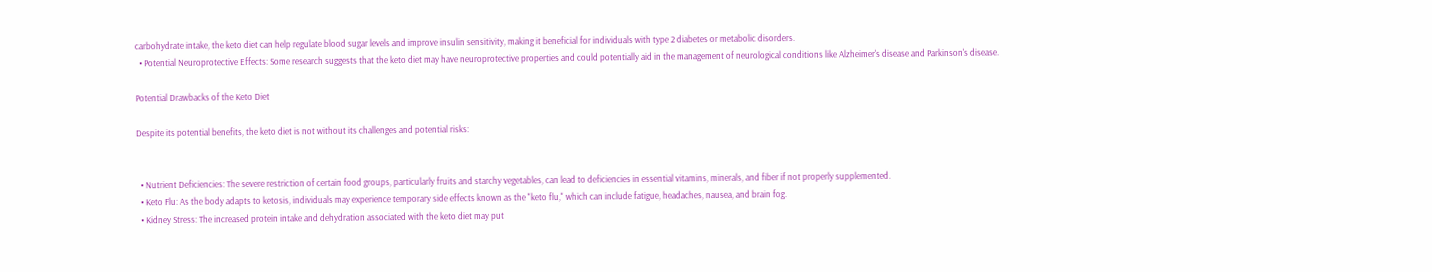carbohydrate intake, the keto diet can help regulate blood sugar levels and improve insulin sensitivity, making it beneficial for individuals with type 2 diabetes or metabolic disorders.
  • Potential Neuroprotective Effects: Some research suggests that the keto diet may have neuroprotective properties and could potentially aid in the management of neurological conditions like Alzheimer's disease and Parkinson's disease.

Potential Drawbacks of the Keto Diet

Despite its potential benefits, the keto diet is not without its challenges and potential risks:


  • Nutrient Deficiencies: The severe restriction of certain food groups, particularly fruits and starchy vegetables, can lead to deficiencies in essential vitamins, minerals, and fiber if not properly supplemented.
  • Keto Flu: As the body adapts to ketosis, individuals may experience temporary side effects known as the "keto flu," which can include fatigue, headaches, nausea, and brain fog.
  • Kidney Stress: The increased protein intake and dehydration associated with the keto diet may put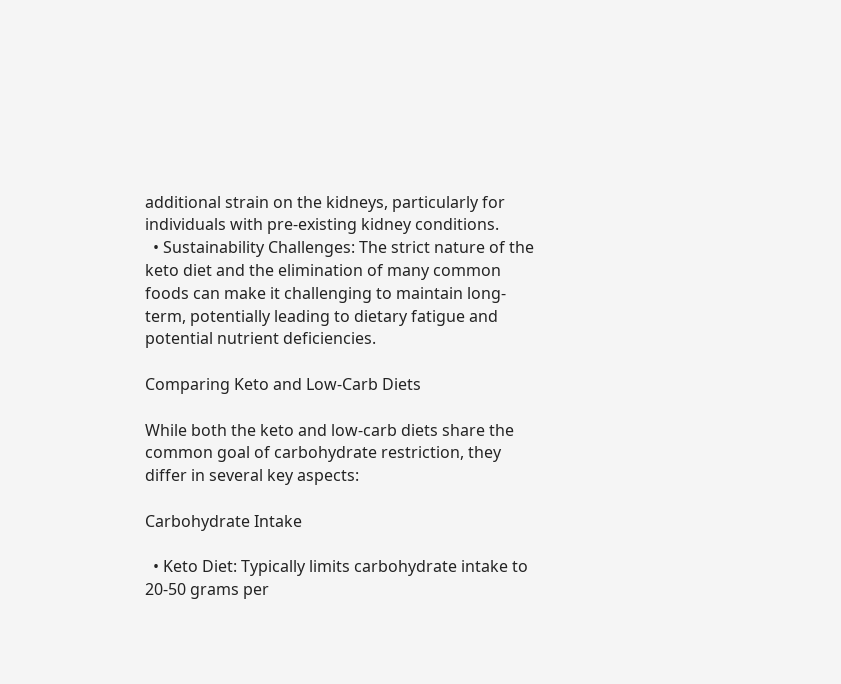additional strain on the kidneys, particularly for individuals with pre-existing kidney conditions.
  • Sustainability Challenges: The strict nature of the keto diet and the elimination of many common foods can make it challenging to maintain long-term, potentially leading to dietary fatigue and potential nutrient deficiencies.

Comparing Keto and Low-Carb Diets

While both the keto and low-carb diets share the common goal of carbohydrate restriction, they differ in several key aspects:

Carbohydrate Intake

  • Keto Diet: Typically limits carbohydrate intake to 20-50 grams per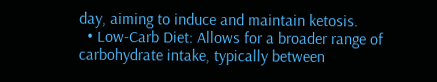day, aiming to induce and maintain ketosis.
  • Low-Carb Diet: Allows for a broader range of carbohydrate intake, typically between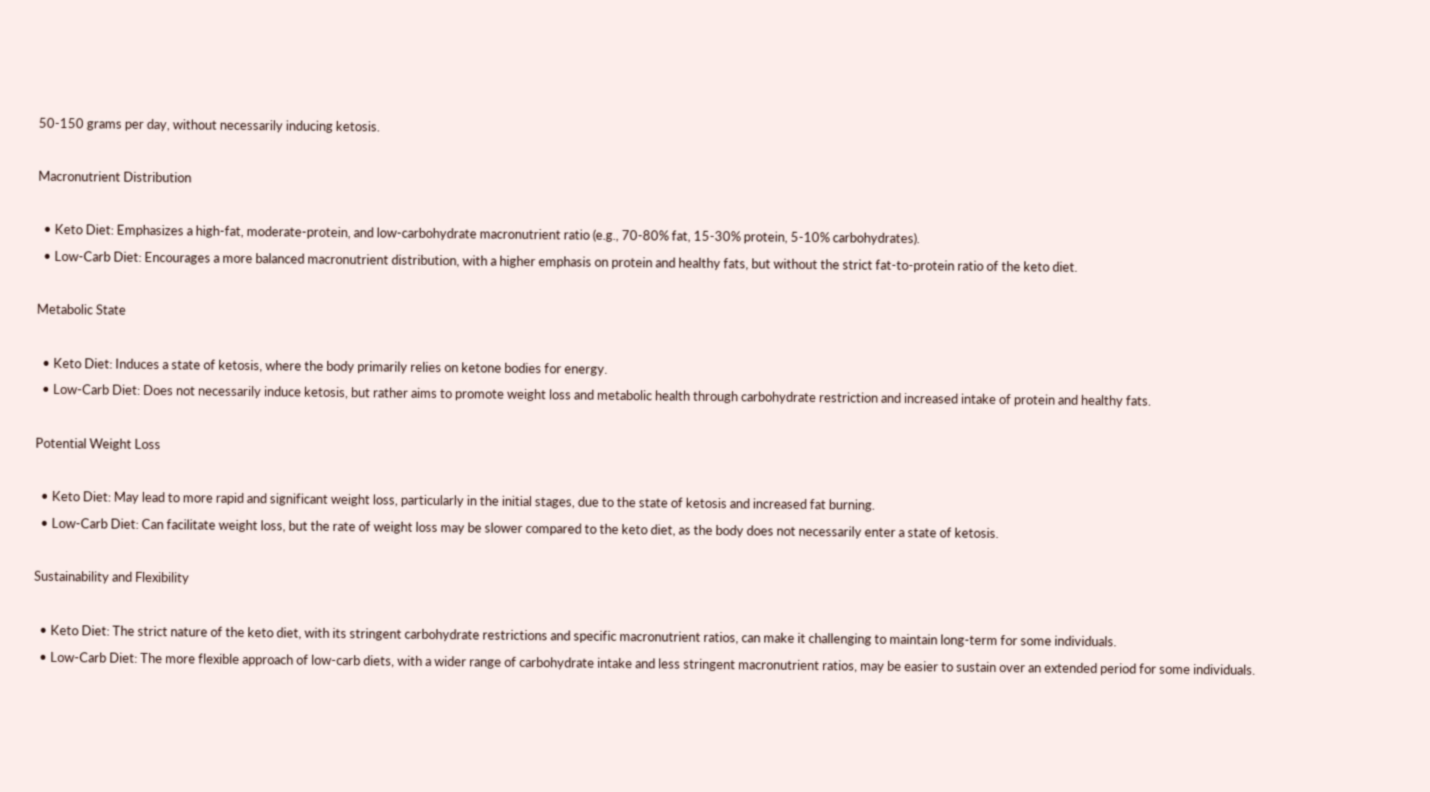50-150 grams per day, without necessarily inducing ketosis.

Macronutrient Distribution

  • Keto Diet: Emphasizes a high-fat, moderate-protein, and low-carbohydrate macronutrient ratio (e.g., 70-80% fat, 15-30% protein, 5-10% carbohydrates).
  • Low-Carb Diet: Encourages a more balanced macronutrient distribution, with a higher emphasis on protein and healthy fats, but without the strict fat-to-protein ratio of the keto diet.

Metabolic State

  • Keto Diet: Induces a state of ketosis, where the body primarily relies on ketone bodies for energy.
  • Low-Carb Diet: Does not necessarily induce ketosis, but rather aims to promote weight loss and metabolic health through carbohydrate restriction and increased intake of protein and healthy fats.

Potential Weight Loss

  • Keto Diet: May lead to more rapid and significant weight loss, particularly in the initial stages, due to the state of ketosis and increased fat burning.
  • Low-Carb Diet: Can facilitate weight loss, but the rate of weight loss may be slower compared to the keto diet, as the body does not necessarily enter a state of ketosis.

Sustainability and Flexibility

  • Keto Diet: The strict nature of the keto diet, with its stringent carbohydrate restrictions and specific macronutrient ratios, can make it challenging to maintain long-term for some individuals.
  • Low-Carb Diet: The more flexible approach of low-carb diets, with a wider range of carbohydrate intake and less stringent macronutrient ratios, may be easier to sustain over an extended period for some individuals.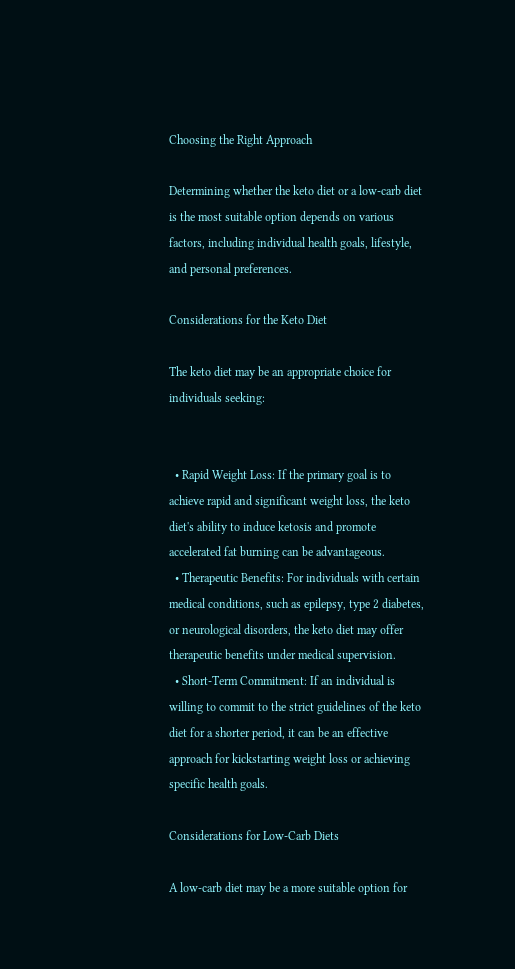Choosing the Right Approach

Determining whether the keto diet or a low-carb diet is the most suitable option depends on various factors, including individual health goals, lifestyle, and personal preferences.

Considerations for the Keto Diet

The keto diet may be an appropriate choice for individuals seeking:


  • Rapid Weight Loss: If the primary goal is to achieve rapid and significant weight loss, the keto diet's ability to induce ketosis and promote accelerated fat burning can be advantageous.
  • Therapeutic Benefits: For individuals with certain medical conditions, such as epilepsy, type 2 diabetes, or neurological disorders, the keto diet may offer therapeutic benefits under medical supervision.
  • Short-Term Commitment: If an individual is willing to commit to the strict guidelines of the keto diet for a shorter period, it can be an effective approach for kickstarting weight loss or achieving specific health goals.

Considerations for Low-Carb Diets

A low-carb diet may be a more suitable option for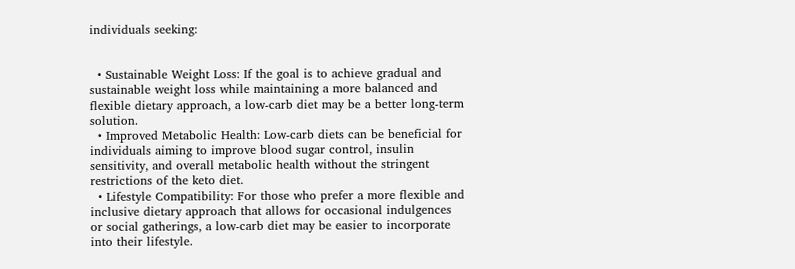individuals seeking:


  • Sustainable Weight Loss: If the goal is to achieve gradual and sustainable weight loss while maintaining a more balanced and flexible dietary approach, a low-carb diet may be a better long-term solution.
  • Improved Metabolic Health: Low-carb diets can be beneficial for individuals aiming to improve blood sugar control, insulin sensitivity, and overall metabolic health without the stringent restrictions of the keto diet.
  • Lifestyle Compatibility: For those who prefer a more flexible and inclusive dietary approach that allows for occasional indulgences or social gatherings, a low-carb diet may be easier to incorporate into their lifestyle.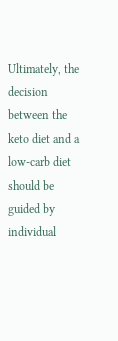Ultimately, the decision between the keto diet and a low-carb diet should be guided by individual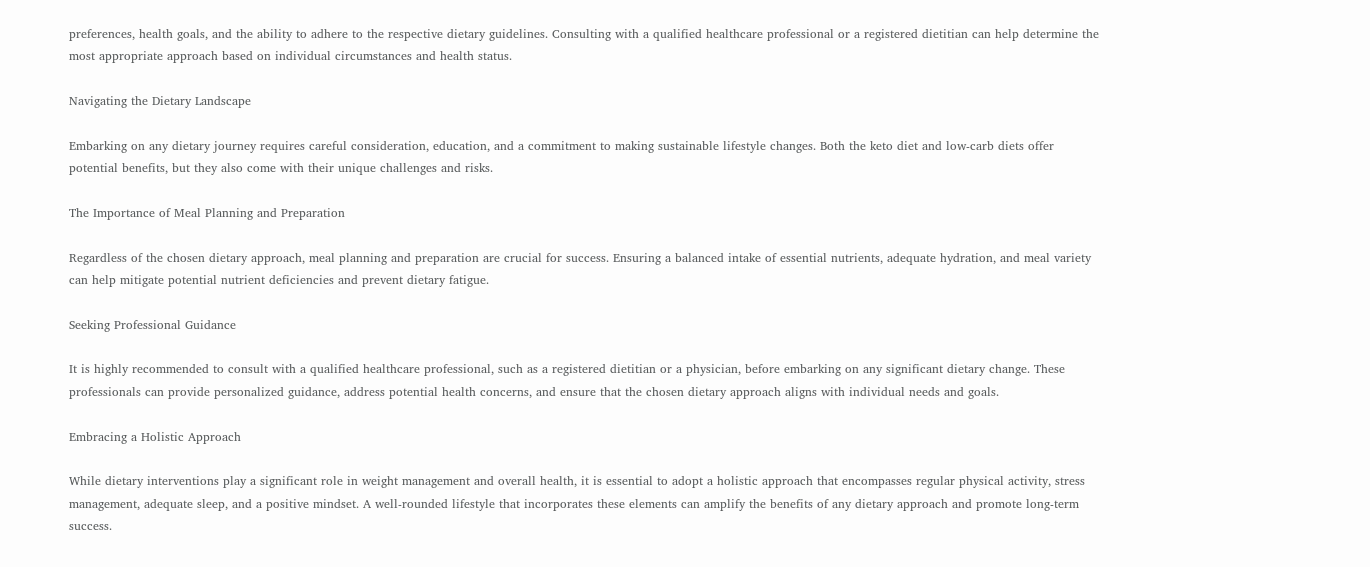preferences, health goals, and the ability to adhere to the respective dietary guidelines. Consulting with a qualified healthcare professional or a registered dietitian can help determine the most appropriate approach based on individual circumstances and health status.

Navigating the Dietary Landscape

Embarking on any dietary journey requires careful consideration, education, and a commitment to making sustainable lifestyle changes. Both the keto diet and low-carb diets offer potential benefits, but they also come with their unique challenges and risks.

The Importance of Meal Planning and Preparation

Regardless of the chosen dietary approach, meal planning and preparation are crucial for success. Ensuring a balanced intake of essential nutrients, adequate hydration, and meal variety can help mitigate potential nutrient deficiencies and prevent dietary fatigue.

Seeking Professional Guidance

It is highly recommended to consult with a qualified healthcare professional, such as a registered dietitian or a physician, before embarking on any significant dietary change. These professionals can provide personalized guidance, address potential health concerns, and ensure that the chosen dietary approach aligns with individual needs and goals.

Embracing a Holistic Approach

While dietary interventions play a significant role in weight management and overall health, it is essential to adopt a holistic approach that encompasses regular physical activity, stress management, adequate sleep, and a positive mindset. A well-rounded lifestyle that incorporates these elements can amplify the benefits of any dietary approach and promote long-term success.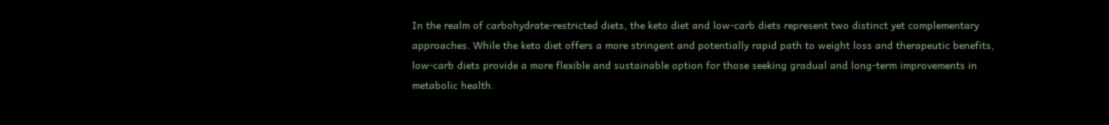In the realm of carbohydrate-restricted diets, the keto diet and low-carb diets represent two distinct yet complementary approaches. While the keto diet offers a more stringent and potentially rapid path to weight loss and therapeutic benefits, low-carb diets provide a more flexible and sustainable option for those seeking gradual and long-term improvements in metabolic health.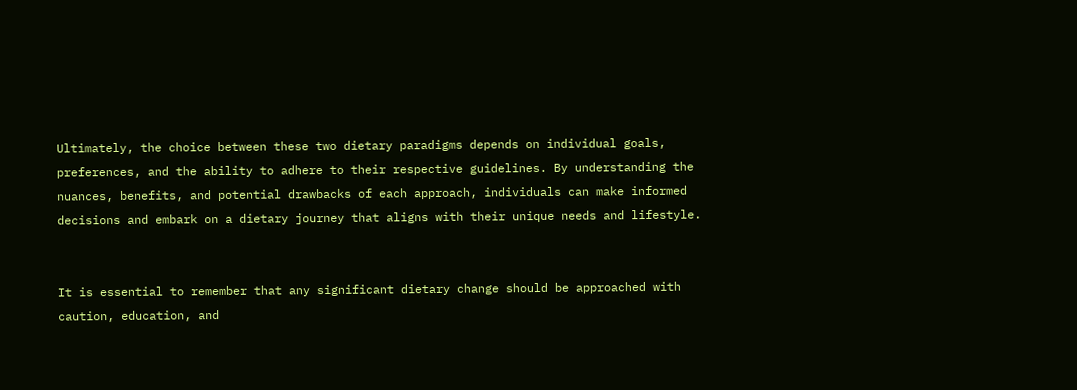Ultimately, the choice between these two dietary paradigms depends on individual goals, preferences, and the ability to adhere to their respective guidelines. By understanding the nuances, benefits, and potential drawbacks of each approach, individuals can make informed decisions and embark on a dietary journey that aligns with their unique needs and lifestyle.


It is essential to remember that any significant dietary change should be approached with caution, education, and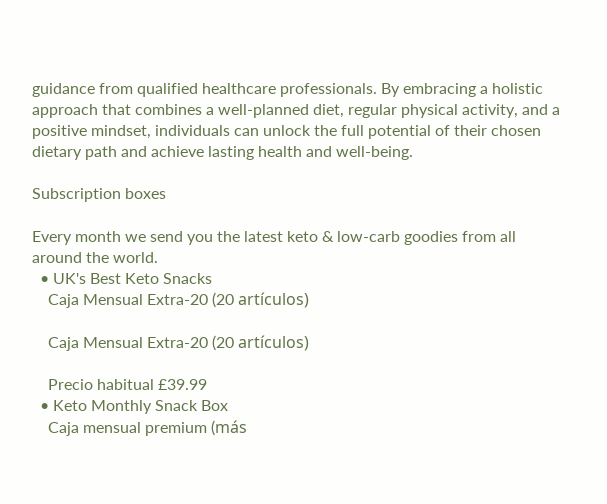guidance from qualified healthcare professionals. By embracing a holistic approach that combines a well-planned diet, regular physical activity, and a positive mindset, individuals can unlock the full potential of their chosen dietary path and achieve lasting health and well-being.

Subscription boxes

Every month we send you the latest keto & low-carb goodies from all around the world.
  • UK's Best Keto Snacks
    Caja Mensual Extra-20 (20 artículos)

    Caja Mensual Extra-20 (20 artículos)

    Precio habitual £39.99
  • Keto Monthly Snack Box
    Caja mensual premium (más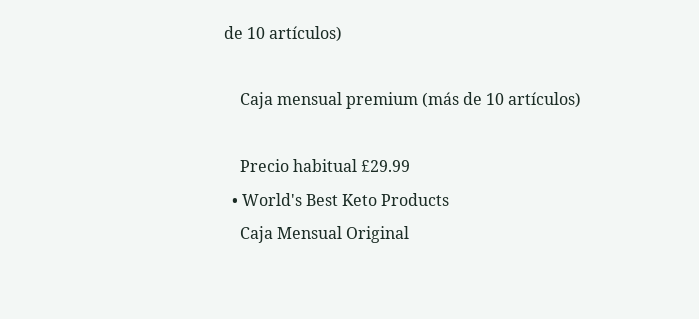de 10 artículos)

    Caja mensual premium (más de 10 artículos)

    Precio habitual £29.99
  • World's Best Keto Products
    Caja Mensual Original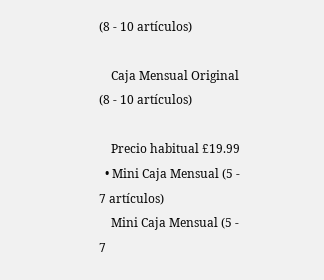(8 - 10 artículos)

    Caja Mensual Original (8 - 10 artículos)

    Precio habitual £19.99
  • Mini Caja Mensual (5 - 7 artículos)
    Mini Caja Mensual (5 - 7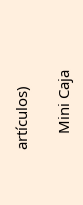artículos)

    Mini Caja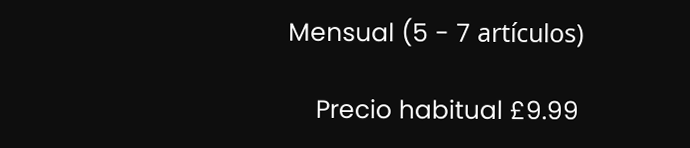Mensual (5 - 7 artículos)

    Precio habitual £9.99